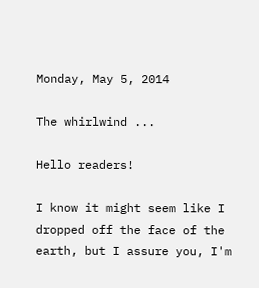Monday, May 5, 2014

The whirlwind ...

Hello readers!

I know it might seem like I dropped off the face of the earth, but I assure you, I'm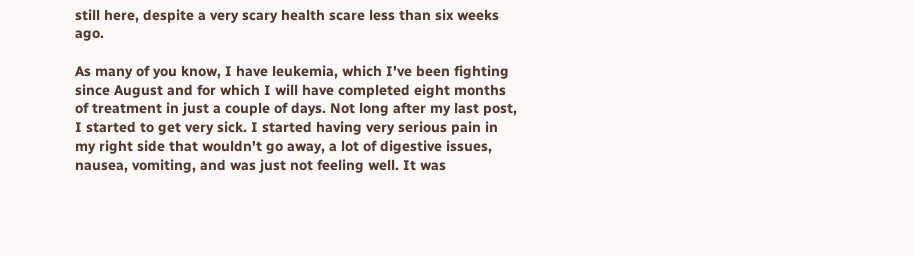still here, despite a very scary health scare less than six weeks ago.

As many of you know, I have leukemia, which I've been fighting since August and for which I will have completed eight months of treatment in just a couple of days. Not long after my last post, I started to get very sick. I started having very serious pain in my right side that wouldn't go away, a lot of digestive issues, nausea, vomiting, and was just not feeling well. It was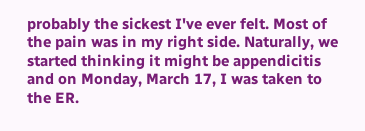probably the sickest I've ever felt. Most of the pain was in my right side. Naturally, we started thinking it might be appendicitis and on Monday, March 17, I was taken to the ER.